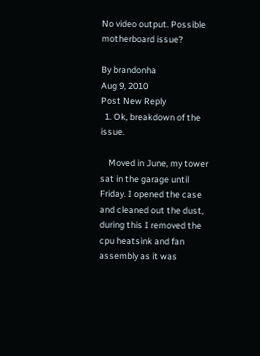No video output. Possible motherboard issue?

By brandonha
Aug 9, 2010
Post New Reply
  1. Ok, breakdown of the issue.

    Moved in June, my tower sat in the garage until Friday. I opened the case and cleaned out the dust, during this I removed the cpu heatsink and fan assembly as it was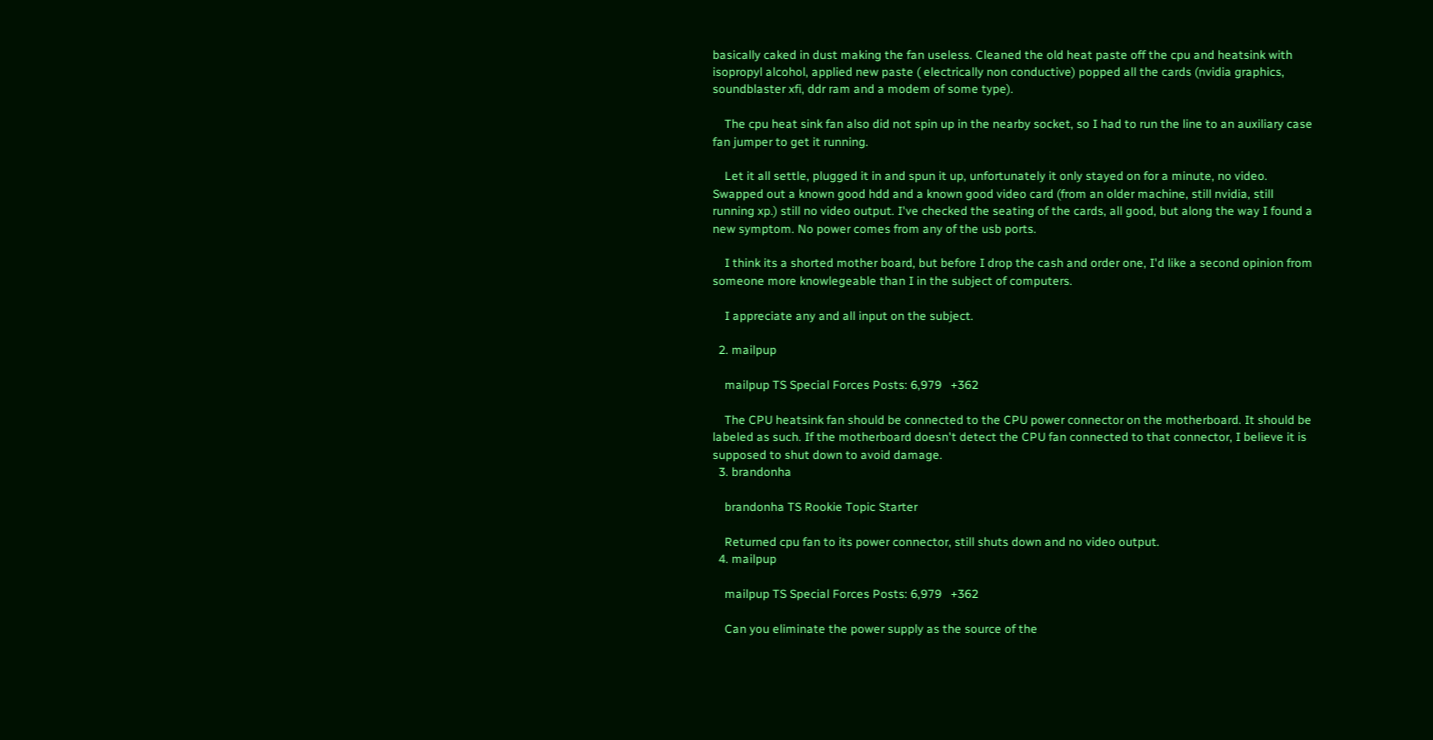basically caked in dust making the fan useless. Cleaned the old heat paste off the cpu and heatsink with isopropyl alcohol, applied new paste ( electrically non conductive) popped all the cards (nvidia graphics, soundblaster xfi, ddr ram and a modem of some type).

    The cpu heat sink fan also did not spin up in the nearby socket, so I had to run the line to an auxiliary case fan jumper to get it running.

    Let it all settle, plugged it in and spun it up, unfortunately it only stayed on for a minute, no video. Swapped out a known good hdd and a known good video card (from an older machine, still nvidia, still running xp.) still no video output. I've checked the seating of the cards, all good, but along the way I found a new symptom. No power comes from any of the usb ports.

    I think its a shorted mother board, but before I drop the cash and order one, I'd like a second opinion from someone more knowlegeable than I in the subject of computers.

    I appreciate any and all input on the subject.

  2. mailpup

    mailpup TS Special Forces Posts: 6,979   +362

    The CPU heatsink fan should be connected to the CPU power connector on the motherboard. It should be labeled as such. If the motherboard doesn't detect the CPU fan connected to that connector, I believe it is supposed to shut down to avoid damage.
  3. brandonha

    brandonha TS Rookie Topic Starter

    Returned cpu fan to its power connector, still shuts down and no video output.
  4. mailpup

    mailpup TS Special Forces Posts: 6,979   +362

    Can you eliminate the power supply as the source of the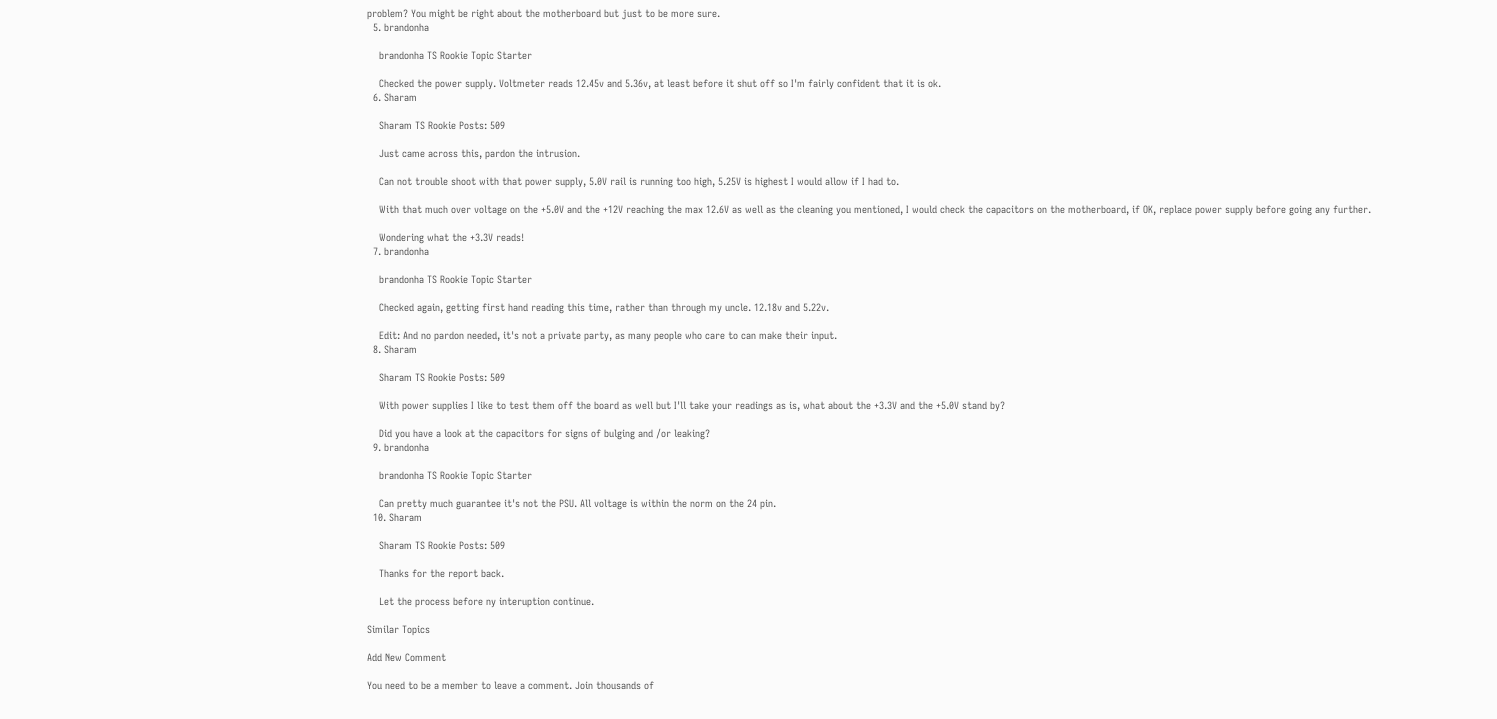problem? You might be right about the motherboard but just to be more sure.
  5. brandonha

    brandonha TS Rookie Topic Starter

    Checked the power supply. Voltmeter reads 12.45v and 5.36v, at least before it shut off so I'm fairly confident that it is ok.
  6. Sharam

    Sharam TS Rookie Posts: 509

    Just came across this, pardon the intrusion.

    Can not trouble shoot with that power supply, 5.0V rail is running too high, 5.25V is highest I would allow if I had to.

    With that much over voltage on the +5.0V and the +12V reaching the max 12.6V as well as the cleaning you mentioned, I would check the capacitors on the motherboard, if OK, replace power supply before going any further.

    Wondering what the +3.3V reads!
  7. brandonha

    brandonha TS Rookie Topic Starter

    Checked again, getting first hand reading this time, rather than through my uncle. 12.18v and 5.22v.

    Edit: And no pardon needed, it's not a private party, as many people who care to can make their input.
  8. Sharam

    Sharam TS Rookie Posts: 509

    With power supplies I like to test them off the board as well but I'll take your readings as is, what about the +3.3V and the +5.0V stand by?

    Did you have a look at the capacitors for signs of bulging and /or leaking?
  9. brandonha

    brandonha TS Rookie Topic Starter

    Can pretty much guarantee it's not the PSU. All voltage is within the norm on the 24 pin.
  10. Sharam

    Sharam TS Rookie Posts: 509

    Thanks for the report back.

    Let the process before ny interuption continue.

Similar Topics

Add New Comment

You need to be a member to leave a comment. Join thousands of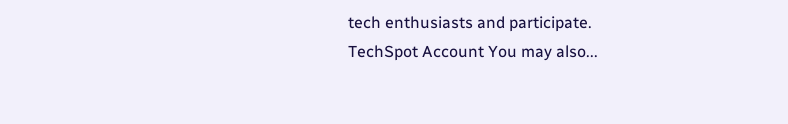tech enthusiasts and participate.
TechSpot Account You may also...